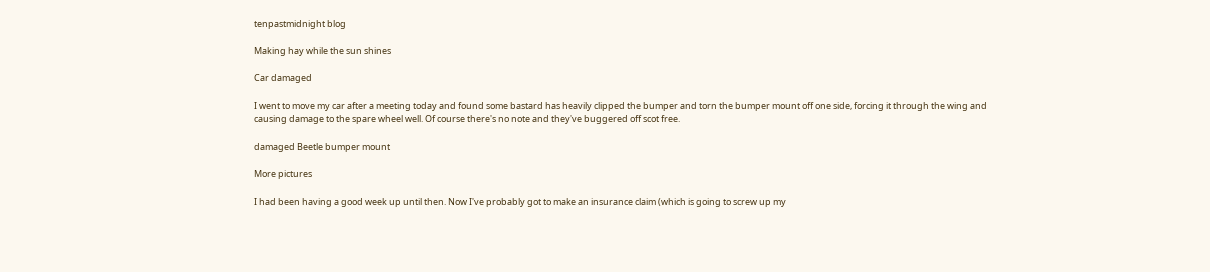tenpastmidnight blog

Making hay while the sun shines

Car damaged

I went to move my car after a meeting today and found some bastard has heavily clipped the bumper and torn the bumper mount off one side, forcing it through the wing and causing damage to the spare wheel well. Of course there's no note and they've buggered off scot free.

damaged Beetle bumper mount

More pictures

I had been having a good week up until then. Now I've probably got to make an insurance claim (which is going to screw up my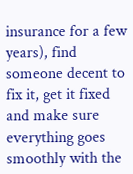insurance for a few years), find someone decent to fix it, get it fixed and make sure everything goes smoothly with the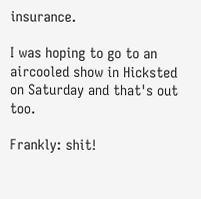insurance.

I was hoping to go to an aircooled show in Hicksted on Saturday and that's out too.

Frankly: shit!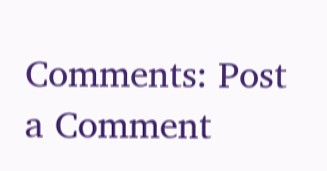Comments: Post a Comment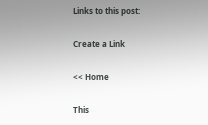Links to this post:

Create a Link

<< Home

This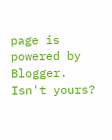page is powered by Blogger. Isn't yours?